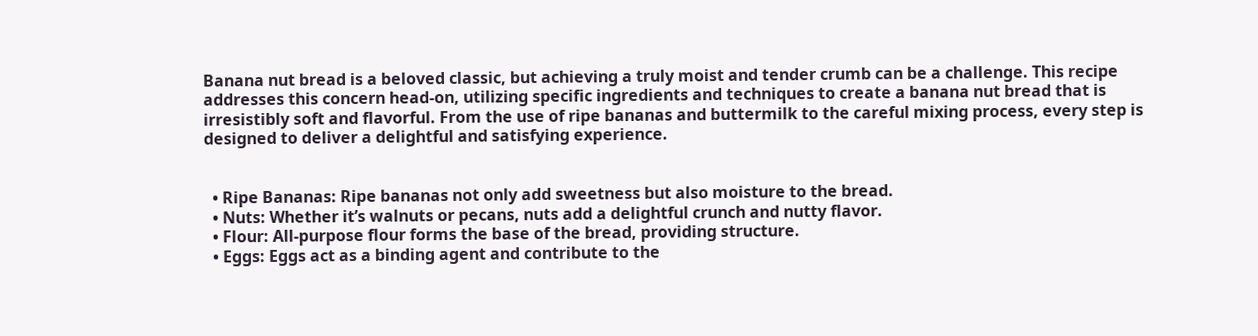Banana nut bread is a beloved classic, but achieving a truly moist and tender crumb can be a challenge. This recipe addresses this concern head-on, utilizing specific ingredients and techniques to create a banana nut bread that is irresistibly soft and flavorful. From the use of ripe bananas and buttermilk to the careful mixing process, every step is designed to deliver a delightful and satisfying experience.


  • Ripe Bananas: Ripe bananas not only add sweetness but also moisture to the bread.
  • Nuts: Whether it’s walnuts or pecans, nuts add a delightful crunch and nutty flavor.
  • Flour: All-purpose flour forms the base of the bread, providing structure.
  • Eggs: Eggs act as a binding agent and contribute to the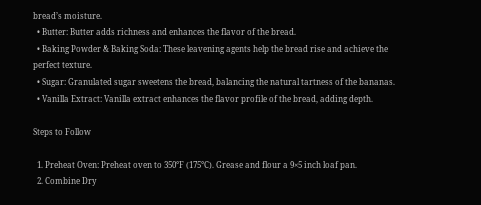bread’s moisture.
  • Butter: Butter adds richness and enhances the flavor of the bread.
  • Baking Powder & Baking Soda: These leavening agents help the bread rise and achieve the perfect texture.
  • Sugar: Granulated sugar sweetens the bread, balancing the natural tartness of the bananas.
  • Vanilla Extract: Vanilla extract enhances the flavor profile of the bread, adding depth.

Steps to Follow

  1. Preheat Oven: Preheat oven to 350°F (175°C). Grease and flour a 9×5 inch loaf pan.
  2. Combine Dry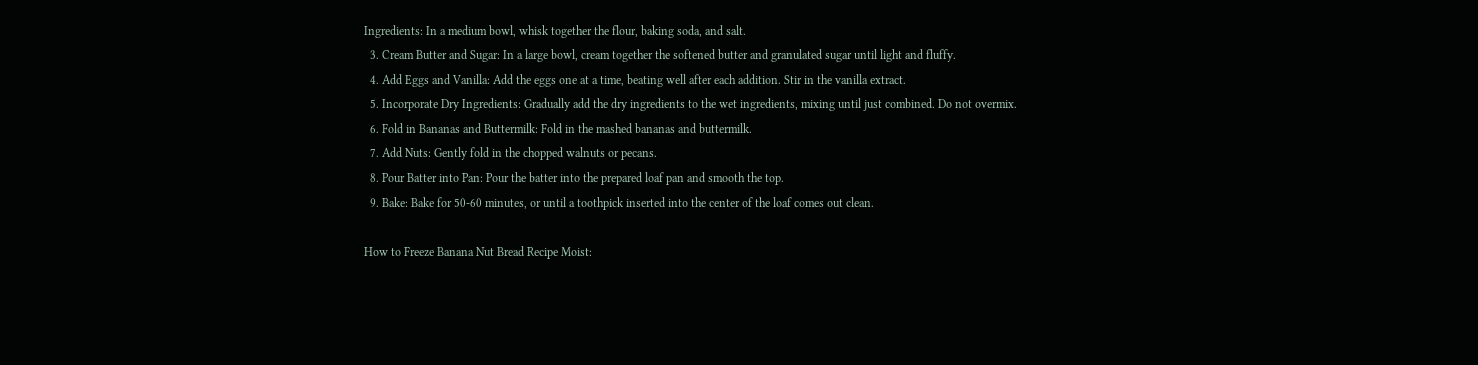Ingredients: In a medium bowl, whisk together the flour, baking soda, and salt.
  3. Cream Butter and Sugar: In a large bowl, cream together the softened butter and granulated sugar until light and fluffy.
  4. Add Eggs and Vanilla: Add the eggs one at a time, beating well after each addition. Stir in the vanilla extract.
  5. Incorporate Dry Ingredients: Gradually add the dry ingredients to the wet ingredients, mixing until just combined. Do not overmix.
  6. Fold in Bananas and Buttermilk: Fold in the mashed bananas and buttermilk.
  7. Add Nuts: Gently fold in the chopped walnuts or pecans.
  8. Pour Batter into Pan: Pour the batter into the prepared loaf pan and smooth the top.
  9. Bake: Bake for 50-60 minutes, or until a toothpick inserted into the center of the loaf comes out clean.

How to Freeze Banana Nut Bread Recipe Moist: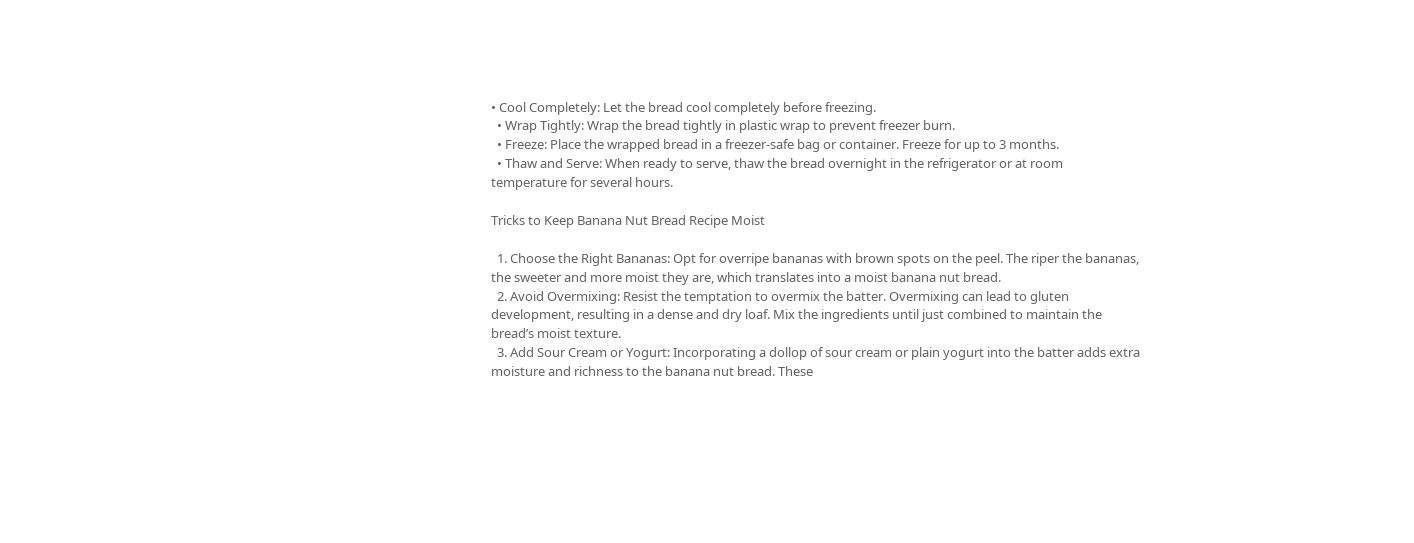• Cool Completely: Let the bread cool completely before freezing.
  • Wrap Tightly: Wrap the bread tightly in plastic wrap to prevent freezer burn.
  • Freeze: Place the wrapped bread in a freezer-safe bag or container. Freeze for up to 3 months.
  • Thaw and Serve: When ready to serve, thaw the bread overnight in the refrigerator or at room temperature for several hours.

Tricks to Keep Banana Nut Bread Recipe Moist

  1. Choose the Right Bananas: Opt for overripe bananas with brown spots on the peel. The riper the bananas, the sweeter and more moist they are, which translates into a moist banana nut bread.
  2. Avoid Overmixing: Resist the temptation to overmix the batter. Overmixing can lead to gluten development, resulting in a dense and dry loaf. Mix the ingredients until just combined to maintain the bread’s moist texture.
  3. Add Sour Cream or Yogurt: Incorporating a dollop of sour cream or plain yogurt into the batter adds extra moisture and richness to the banana nut bread. These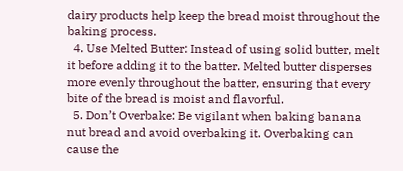dairy products help keep the bread moist throughout the baking process.
  4. Use Melted Butter: Instead of using solid butter, melt it before adding it to the batter. Melted butter disperses more evenly throughout the batter, ensuring that every bite of the bread is moist and flavorful.
  5. Don’t Overbake: Be vigilant when baking banana nut bread and avoid overbaking it. Overbaking can cause the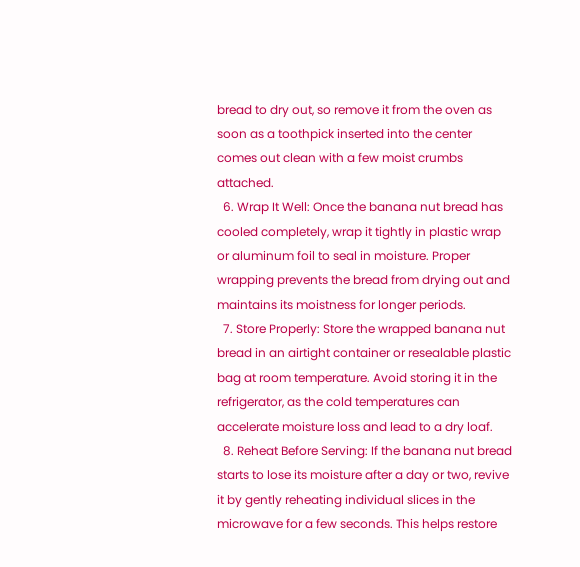bread to dry out, so remove it from the oven as soon as a toothpick inserted into the center comes out clean with a few moist crumbs attached.
  6. Wrap It Well: Once the banana nut bread has cooled completely, wrap it tightly in plastic wrap or aluminum foil to seal in moisture. Proper wrapping prevents the bread from drying out and maintains its moistness for longer periods.
  7. Store Properly: Store the wrapped banana nut bread in an airtight container or resealable plastic bag at room temperature. Avoid storing it in the refrigerator, as the cold temperatures can accelerate moisture loss and lead to a dry loaf.
  8. Reheat Before Serving: If the banana nut bread starts to lose its moisture after a day or two, revive it by gently reheating individual slices in the microwave for a few seconds. This helps restore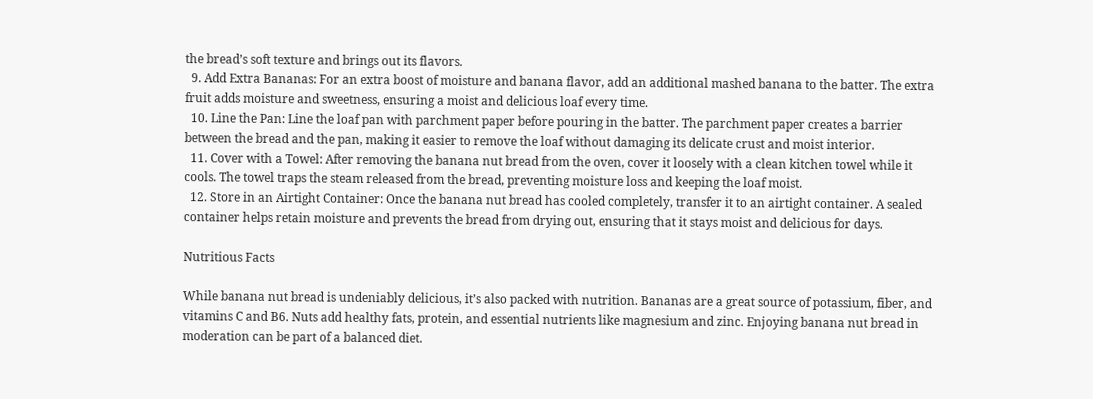the bread’s soft texture and brings out its flavors.
  9. Add Extra Bananas: For an extra boost of moisture and banana flavor, add an additional mashed banana to the batter. The extra fruit adds moisture and sweetness, ensuring a moist and delicious loaf every time.
  10. Line the Pan: Line the loaf pan with parchment paper before pouring in the batter. The parchment paper creates a barrier between the bread and the pan, making it easier to remove the loaf without damaging its delicate crust and moist interior.
  11. Cover with a Towel: After removing the banana nut bread from the oven, cover it loosely with a clean kitchen towel while it cools. The towel traps the steam released from the bread, preventing moisture loss and keeping the loaf moist.
  12. Store in an Airtight Container: Once the banana nut bread has cooled completely, transfer it to an airtight container. A sealed container helps retain moisture and prevents the bread from drying out, ensuring that it stays moist and delicious for days.

Nutritious Facts

While banana nut bread is undeniably delicious, it’s also packed with nutrition. Bananas are a great source of potassium, fiber, and vitamins C and B6. Nuts add healthy fats, protein, and essential nutrients like magnesium and zinc. Enjoying banana nut bread in moderation can be part of a balanced diet.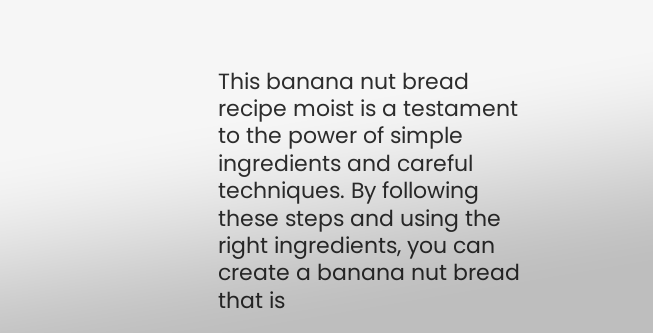This banana nut bread recipe moist is a testament to the power of simple ingredients and careful techniques. By following these steps and using the right ingredients, you can create a banana nut bread that is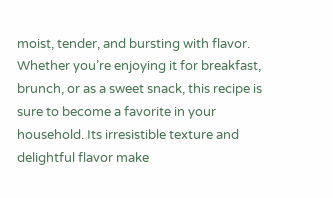moist, tender, and bursting with flavor. Whether you’re enjoying it for breakfast, brunch, or as a sweet snack, this recipe is sure to become a favorite in your household. Its irresistible texture and delightful flavor make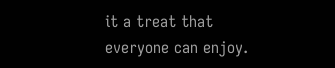it a treat that everyone can enjoy.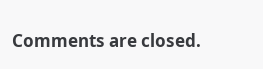Comments are closed.